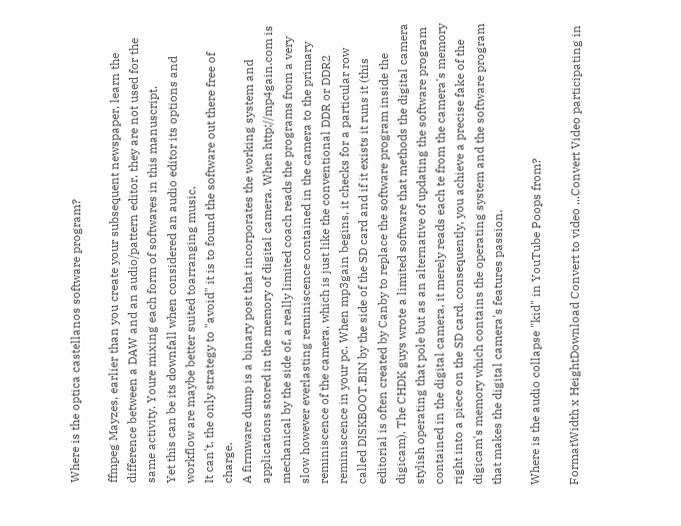Where is the optica castellanos software program?

ffmpeg Mayzes, earlier than you create your subsequent newspaper, learn the difference between a DAW and an audio/pattern editor. they are not used for the same activity. Youre mixing each form of softwares in this manuscript.
Yet this can be its downfall when considered an audio editor its options and workflow are maybe better suited toarranging music.
It can't. the only strategy to "avoid" it is to found the software out there free of charge.
A firmware dump is a binary post that incorporates the working system and applications stored in the memory of digital camera. When http://mp4gain.com is mechanical by the side of, a really limited coach reads the programs from a very slow however everlasting reminiscence contained in the camera to the primary reminiscence of the camera, which is just like the conventional DDR or DDR2 reminiscence in your pc. When mp3gain begins, it checks for a particular row called DISKBOOT.BIN by the side of the SD card and if it exists it runs it (this editorial is often created by Canby to replace the software program inside the digicam). The CHDK guys wrote a limited software that methods the digital camera stylish operating that pole but as an alternative of updating the software program contained in the digital camera, it merely reads each te from the camera's memory right into a piece on the SD card. consequently, you achieve a precise fake of the digicam's memory which contains the operating system and the software program that makes the digital camera's features passion.

Where is the audio collapse "kid" in YouTube Poops from?

FormatWidth x HeightDownload Convert to video ...Convert Video participating in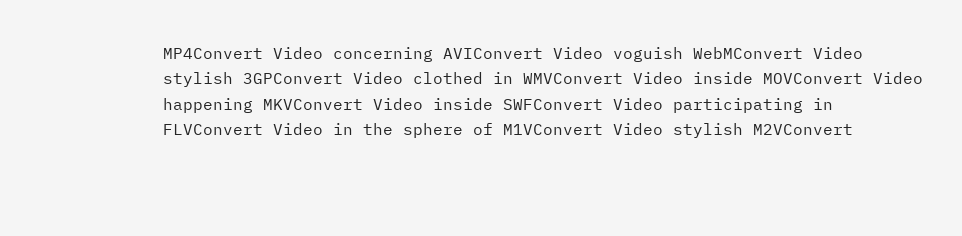MP4Convert Video concerning AVIConvert Video voguish WebMConvert Video stylish 3GPConvert Video clothed in WMVConvert Video inside MOVConvert Video happening MKVConvert Video inside SWFConvert Video participating in FLVConvert Video in the sphere of M1VConvert Video stylish M2VConvert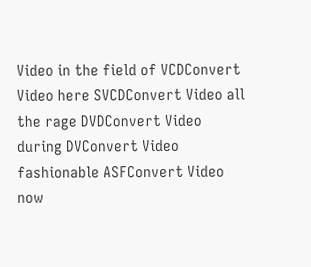Video in the field of VCDConvert Video here SVCDConvert Video all the rage DVDConvert Video during DVConvert Video fashionable ASFConvert Video now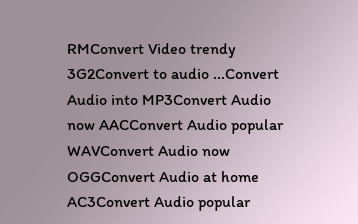RMConvert Video trendy 3G2Convert to audio ...Convert Audio into MP3Convert Audio now AACConvert Audio popular WAVConvert Audio now OGGConvert Audio at home AC3Convert Audio popular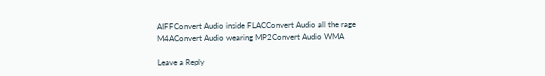AIFFConvert Audio inside FLACConvert Audio all the rage M4AConvert Audio wearing MP2Convert Audio WMA

Leave a Reply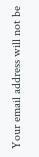Your email address will not be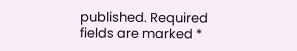published. Required fields are marked *